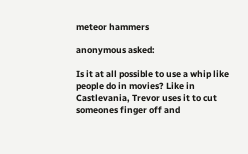meteor hammers

anonymous asked:

Is it at all possible to use a whip like people do in movies? Like in Castlevania, Trevor uses it to cut someones finger off and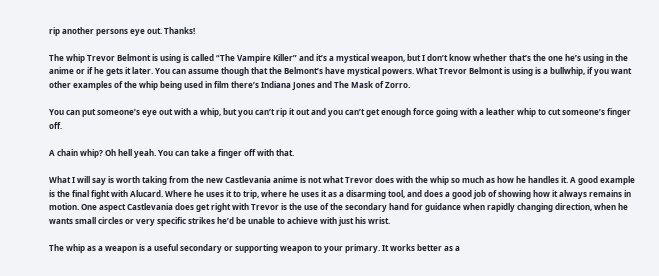rip another persons eye out. Thanks!

The whip Trevor Belmont is using is called “The Vampire Killer” and it’s a mystical weapon, but I don’t know whether that’s the one he’s using in the anime or if he gets it later. You can assume though that the Belmont’s have mystical powers. What Trevor Belmont is using is a bullwhip, if you want other examples of the whip being used in film there’s Indiana Jones and The Mask of Zorro.

You can put someone’s eye out with a whip, but you can’t rip it out and you can’t get enough force going with a leather whip to cut someone’s finger off.

A chain whip? Oh hell yeah. You can take a finger off with that.

What I will say is worth taking from the new Castlevania anime is not what Trevor does with the whip so much as how he handles it. A good example is the final fight with Alucard. Where he uses it to trip, where he uses it as a disarming tool, and does a good job of showing how it always remains in motion. One aspect Castlevania does get right with Trevor is the use of the secondary hand for guidance when rapidly changing direction, when he wants small circles or very specific strikes he’d be unable to achieve with just his wrist.

The whip as a weapon is a useful secondary or supporting weapon to your primary. It works better as a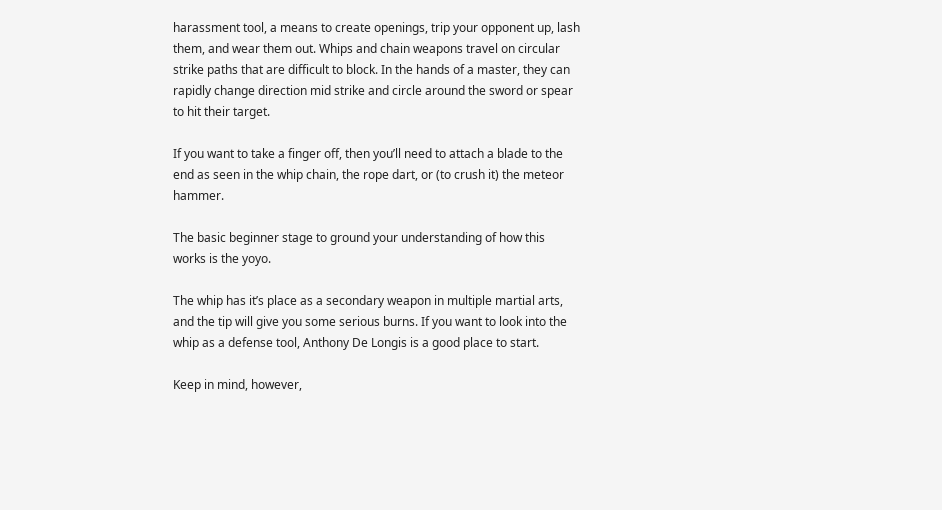harassment tool, a means to create openings, trip your opponent up, lash them, and wear them out. Whips and chain weapons travel on circular strike paths that are difficult to block. In the hands of a master, they can rapidly change direction mid strike and circle around the sword or spear to hit their target.

If you want to take a finger off, then you’ll need to attach a blade to the end as seen in the whip chain, the rope dart, or (to crush it) the meteor hammer.

The basic beginner stage to ground your understanding of how this works is the yoyo.

The whip has it’s place as a secondary weapon in multiple martial arts, and the tip will give you some serious burns. If you want to look into the whip as a defense tool, Anthony De Longis is a good place to start.

Keep in mind, however,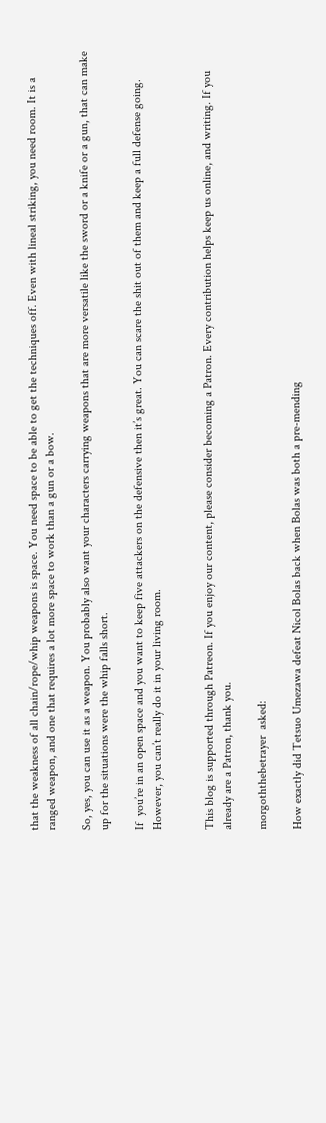that the weakness of all chain/rope/whip weapons is space. You need space to be able to get the techniques off. Even with lineal striking, you need room. It is a ranged weapon, and one that requires a lot more space to work than a gun or a bow.

So, yes, you can use it as a weapon. You probably also want your characters carrying weapons that are more versatile like the sword or a knife or a gun, that can make up for the situations were the whip falls short.

If  you’re in an open space and you want to keep five attackers on the defensive then it’s great. You can scare the shit out of them and keep a full defense going. However, you can’t really do it in your living room.


This blog is supported through Patreon. If you enjoy our content, please consider becoming a Patron. Every contribution helps keep us online, and writing. If you already are a Patron, thank you.

morgoththebetrayer  asked:

How exactly did Tetsuo Umezawa defeat Nicol Bolas back when Bolas was both a pre-mending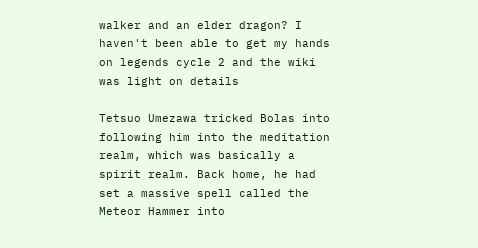walker and an elder dragon? I haven't been able to get my hands on legends cycle 2 and the wiki was light on details

Tetsuo Umezawa tricked Bolas into following him into the meditation realm, which was basically a spirit realm. Back home, he had set a massive spell called the Meteor Hammer into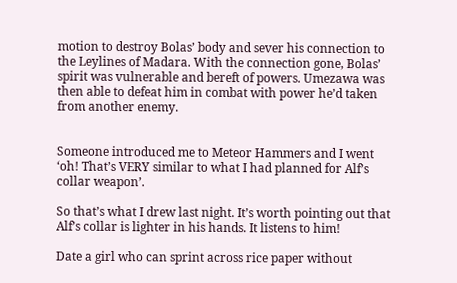motion to destroy Bolas’ body and sever his connection to the Leylines of Madara. With the connection gone, Bolas’ spirit was vulnerable and bereft of powers. Umezawa was then able to defeat him in combat with power he’d taken from another enemy.


Someone introduced me to Meteor Hammers and I went ‘oh! That’s VERY similar to what I had planned for Alf’s collar weapon’.

So that’s what I drew last night. It’s worth pointing out that Alf’s collar is lighter in his hands. It listens to him!

Date a girl who can sprint across rice paper without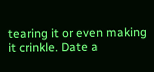tearing it or even making it crinkle. Date a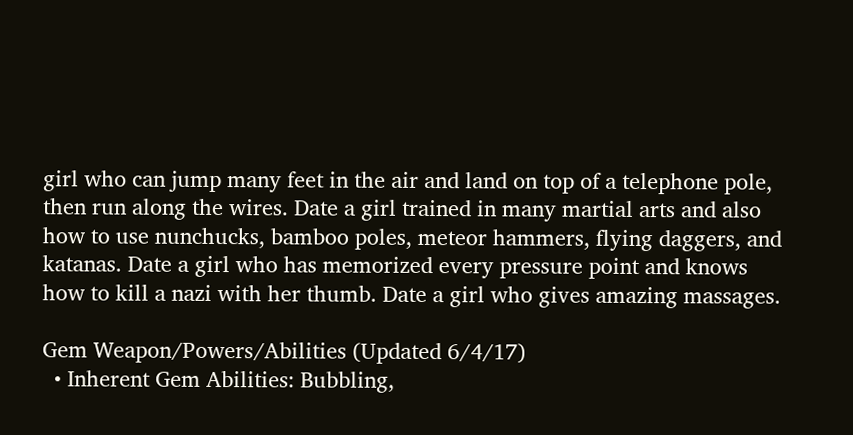girl who can jump many feet in the air and land on top of a telephone pole, then run along the wires. Date a girl trained in many martial arts and also how to use nunchucks, bamboo poles, meteor hammers, flying daggers, and katanas. Date a girl who has memorized every pressure point and knows how to kill a nazi with her thumb. Date a girl who gives amazing massages.

Gem Weapon/Powers/Abilities (Updated 6/4/17)
  • Inherent Gem Abilities: Bubbling,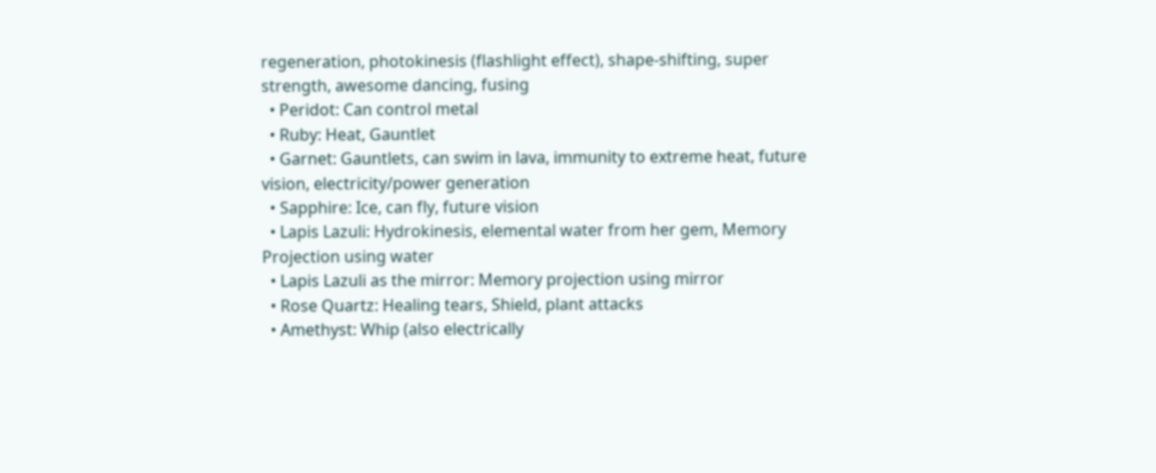regeneration, photokinesis (flashlight effect), shape-shifting, super strength, awesome dancing, fusing
  • Peridot: Can control metal
  • Ruby: Heat, Gauntlet
  • Garnet: Gauntlets, can swim in lava, immunity to extreme heat, future vision, electricity/power generation
  • Sapphire: Ice, can fly, future vision
  • Lapis Lazuli: Hydrokinesis, elemental water from her gem, Memory Projection using water
  • Lapis Lazuli as the mirror: Memory projection using mirror
  • Rose Quartz: Healing tears, Shield, plant attacks
  • Amethyst: Whip (also electrically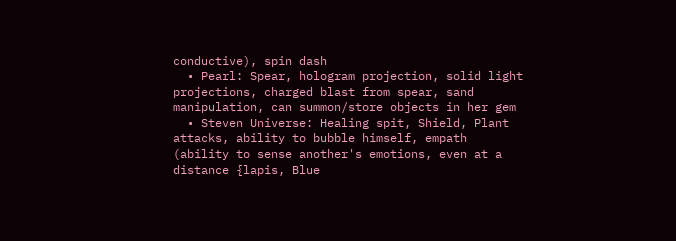conductive), spin dash
  • Pearl: Spear, hologram projection, solid light projections, charged blast from spear, sand manipulation, can summon/store objects in her gem
  • Steven Universe: Healing spit, Shield, Plant attacks, ability to bubble himself, empath (ability to sense another's emotions, even at a distance {lapis, Blue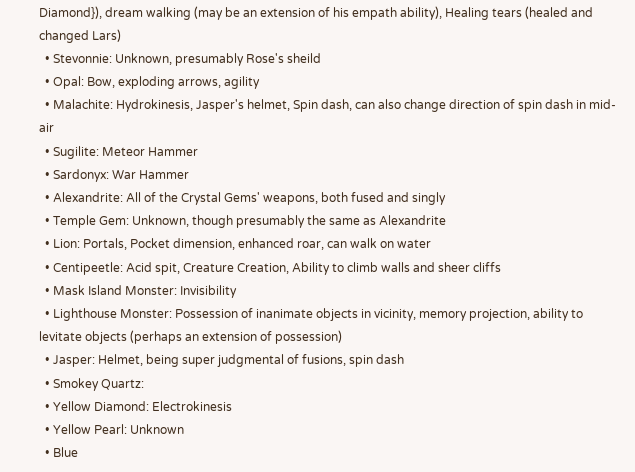Diamond}), dream walking (may be an extension of his empath ability), Healing tears (healed and changed Lars)
  • Stevonnie: Unknown, presumably Rose's sheild
  • Opal: Bow, exploding arrows, agility
  • Malachite: Hydrokinesis, Jasper's helmet, Spin dash, can also change direction of spin dash in mid-air
  • Sugilite: Meteor Hammer
  • Sardonyx: War Hammer
  • Alexandrite: All of the Crystal Gems' weapons, both fused and singly
  • Temple Gem: Unknown, though presumably the same as Alexandrite
  • Lion: Portals, Pocket dimension, enhanced roar, can walk on water
  • Centipeetle: Acid spit, Creature Creation, Ability to climb walls and sheer cliffs
  • Mask Island Monster: Invisibility
  • Lighthouse Monster: Possession of inanimate objects in vicinity, memory projection, ability to levitate objects (perhaps an extension of possession)
  • Jasper: Helmet, being super judgmental of fusions, spin dash
  • Smokey Quartz:
  • Yellow Diamond: Electrokinesis
  • Yellow Pearl: Unknown
  • Blue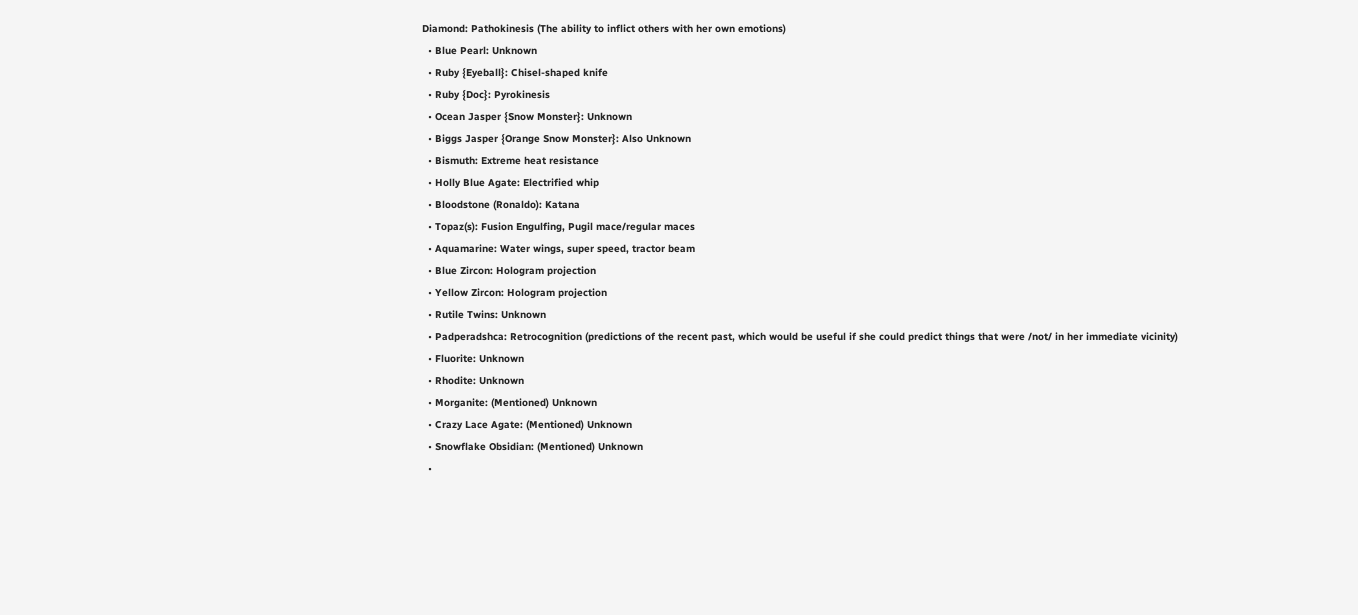Diamond: Pathokinesis (The ability to inflict others with her own emotions)
  • Blue Pearl: Unknown
  • Ruby {Eyeball}: Chisel-shaped knife
  • Ruby {Doc}: Pyrokinesis
  • Ocean Jasper {Snow Monster}: Unknown
  • Biggs Jasper {Orange Snow Monster}: Also Unknown
  • Bismuth: Extreme heat resistance
  • Holly Blue Agate: Electrified whip
  • Bloodstone (Ronaldo): Katana
  • Topaz(s): Fusion Engulfing, Pugil mace/regular maces
  • Aquamarine: Water wings, super speed, tractor beam
  • Blue Zircon: Hologram projection
  • Yellow Zircon: Hologram projection
  • Rutile Twins: Unknown
  • Padperadshca: Retrocognition (predictions of the recent past, which would be useful if she could predict things that were /not/ in her immediate vicinity)
  • Fluorite: Unknown
  • Rhodite: Unknown
  • Morganite: (Mentioned) Unknown
  • Crazy Lace Agate: (Mentioned) Unknown
  • Snowflake Obsidian: (Mentioned) Unknown
  •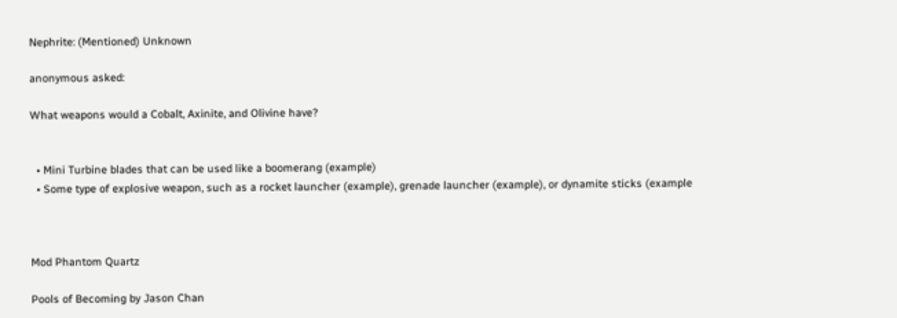Nephrite: (Mentioned) Unknown

anonymous asked:

What weapons would a Cobalt, Axinite, and Olivine have?


  • Mini Turbine blades that can be used like a boomerang (example)
  • Some type of explosive weapon, such as a rocket launcher (example), grenade launcher (example), or dynamite sticks (example



Mod Phantom Quartz

Pools of Becoming by Jason Chan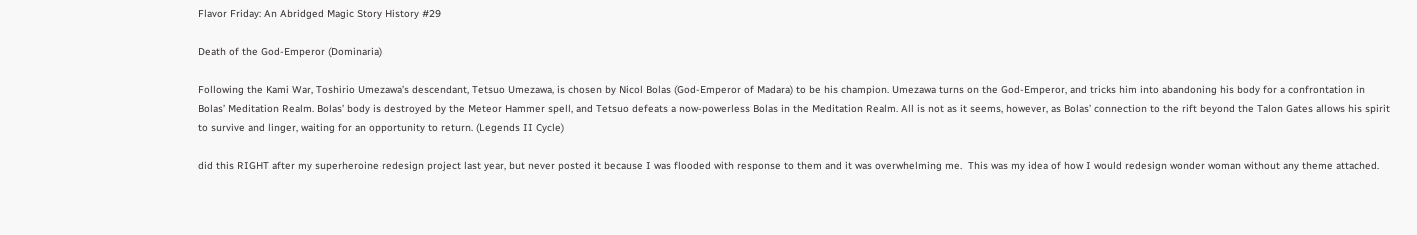Flavor Friday: An Abridged Magic Story History #29

Death of the God-Emperor (Dominaria)

Following the Kami War, Toshirio Umezawa’s descendant, Tetsuo Umezawa, is chosen by Nicol Bolas (God-Emperor of Madara) to be his champion. Umezawa turns on the God-Emperor, and tricks him into abandoning his body for a confrontation in Bolas’ Meditation Realm. Bolas’ body is destroyed by the Meteor Hammer spell, and Tetsuo defeats a now-powerless Bolas in the Meditation Realm. All is not as it seems, however, as Bolas’ connection to the rift beyond the Talon Gates allows his spirit to survive and linger, waiting for an opportunity to return. (Legends II Cycle)

did this RIGHT after my superheroine redesign project last year, but never posted it because I was flooded with response to them and it was overwhelming me.  This was my idea of how I would redesign wonder woman without any theme attached.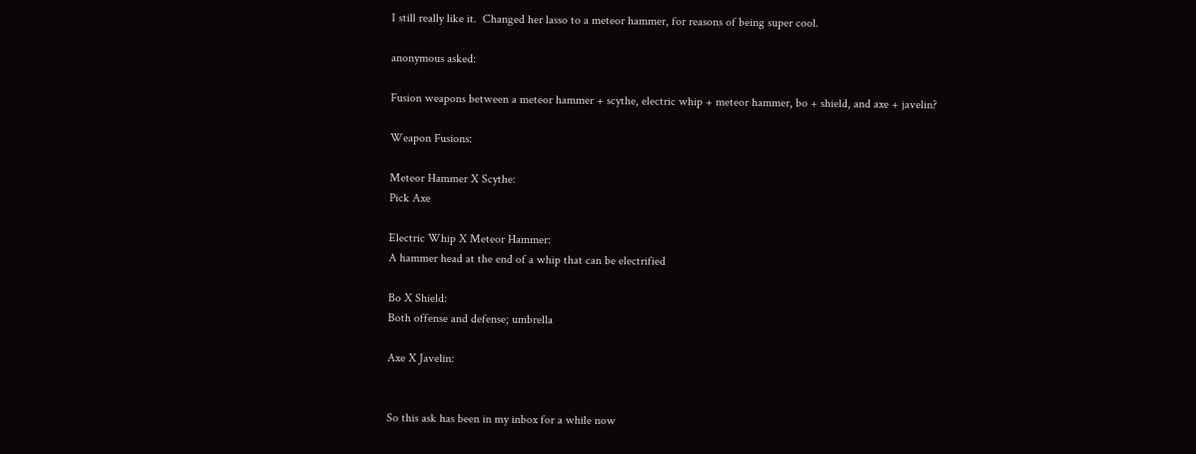I still really like it.  Changed her lasso to a meteor hammer, for reasons of being super cool.

anonymous asked:

Fusion weapons between a meteor hammer + scythe, electric whip + meteor hammer, bo + shield, and axe + javelin?

Weapon Fusions:

Meteor Hammer X Scythe:
Pick Axe

Electric Whip X Meteor Hammer:
A hammer head at the end of a whip that can be electrified

Bo X Shield:
Both offense and defense; umbrella

Axe X Javelin:


So this ask has been in my inbox for a while now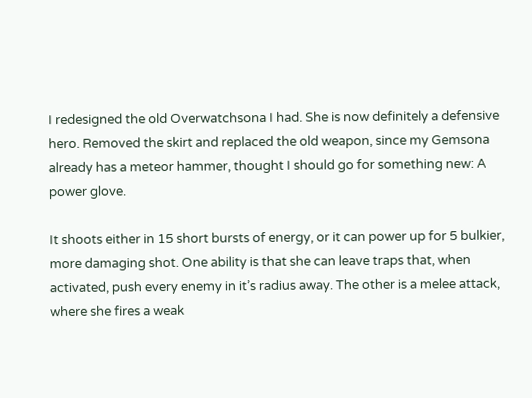I redesigned the old Overwatchsona I had. She is now definitely a defensive hero. Removed the skirt and replaced the old weapon, since my Gemsona already has a meteor hammer, thought I should go for something new: A power glove.

It shoots either in 15 short bursts of energy, or it can power up for 5 bulkier, more damaging shot. One ability is that she can leave traps that, when activated, push every enemy in it’s radius away. The other is a melee attack, where she fires a weak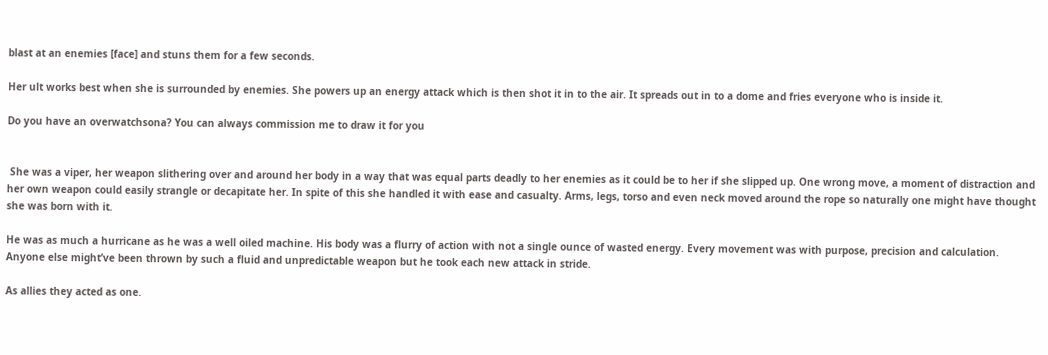blast at an enemies [face] and stuns them for a few seconds.

Her ult works best when she is surrounded by enemies. She powers up an energy attack which is then shot it in to the air. It spreads out in to a dome and fries everyone who is inside it.

Do you have an overwatchsona? You can always commission me to draw it for you


 She was a viper, her weapon slithering over and around her body in a way that was equal parts deadly to her enemies as it could be to her if she slipped up. One wrong move, a moment of distraction and her own weapon could easily strangle or decapitate her. In spite of this she handled it with ease and casualty. Arms, legs, torso and even neck moved around the rope so naturally one might have thought she was born with it.

He was as much a hurricane as he was a well oiled machine. His body was a flurry of action with not a single ounce of wasted energy. Every movement was with purpose, precision and calculation. Anyone else might’ve been thrown by such a fluid and unpredictable weapon but he took each new attack in stride.

As allies they acted as one.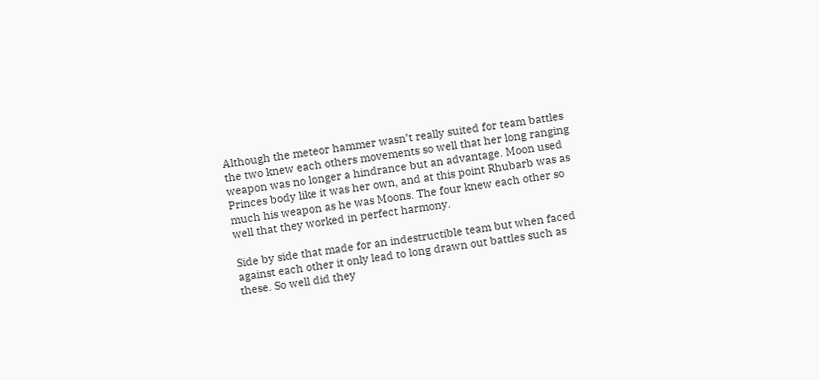Although the meteor hammer wasn’t really suited for team battles the two knew each others movements so well that her long ranging weapon was no longer a hindrance but an advantage. Moon used Princes body like it was her own, and at this point Rhubarb was as much his weapon as he was Moons. The four knew each other so well that they worked in perfect harmony.

Side by side that made for an indestructible team but when faced against each other it only lead to long drawn out battles such as these. So well did they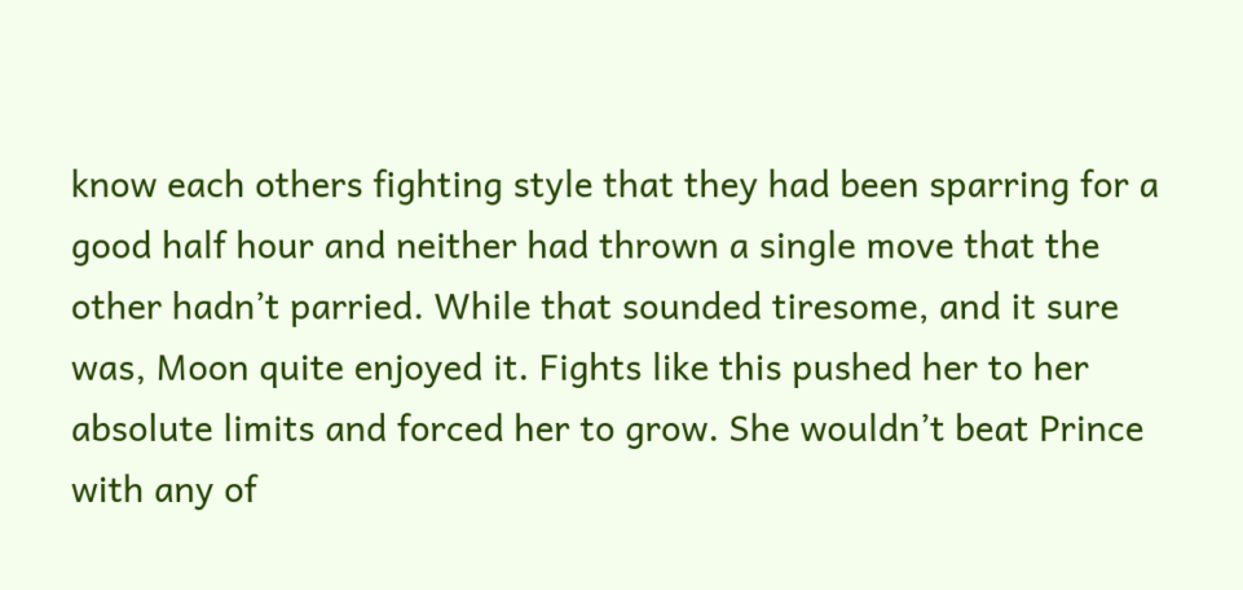know each others fighting style that they had been sparring for a good half hour and neither had thrown a single move that the other hadn’t parried. While that sounded tiresome, and it sure was, Moon quite enjoyed it. Fights like this pushed her to her absolute limits and forced her to grow. She wouldn’t beat Prince with any of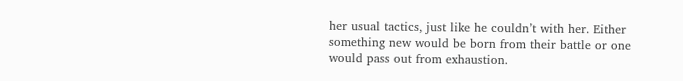her usual tactics, just like he couldn’t with her. Either something new would be born from their battle or one would pass out from exhaustion.